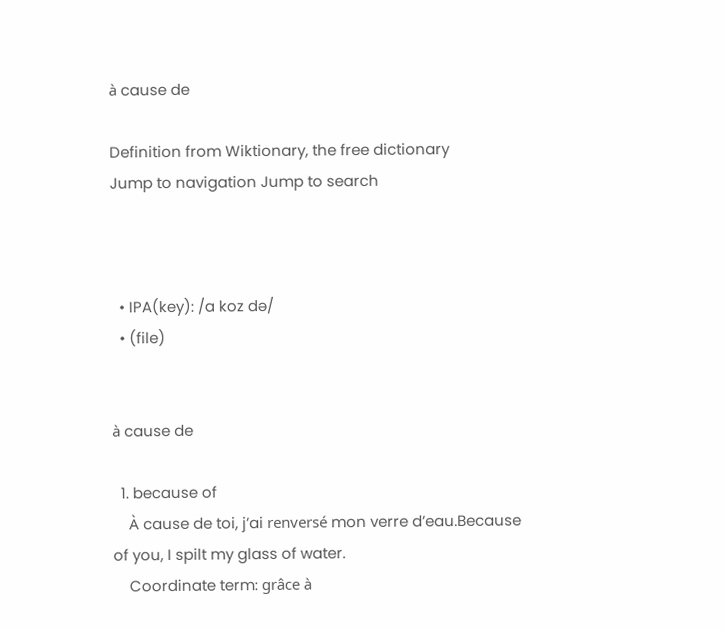à cause de

Definition from Wiktionary, the free dictionary
Jump to navigation Jump to search



  • IPA(key): /a koz də/
  • (file)


à cause de

  1. because of
    À cause de toi, j’ai renversé mon verre d’eau.Because of you, I spilt my glass of water.
    Coordinate term: grâce à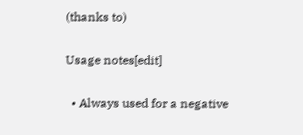(thanks to)

Usage notes[edit]

  • Always used for a negative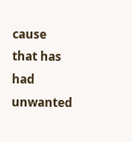cause that has had unwanted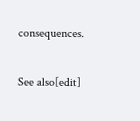consequences.

See also[edit]